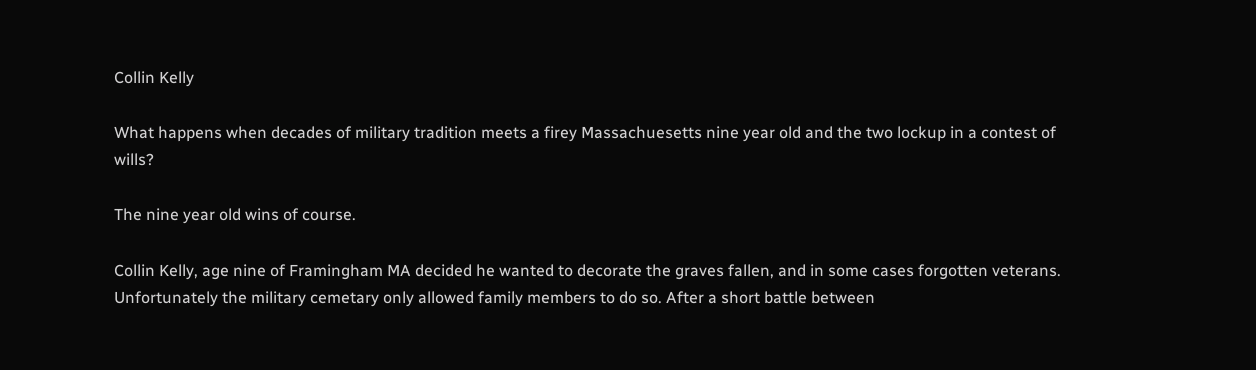Collin Kelly

What happens when decades of military tradition meets a firey Massachuesetts nine year old and the two lockup in a contest of wills?

The nine year old wins of course.

Collin Kelly, age nine of Framingham MA decided he wanted to decorate the graves fallen, and in some cases forgotten veterans. Unfortunately the military cemetary only allowed family members to do so. After a short battle between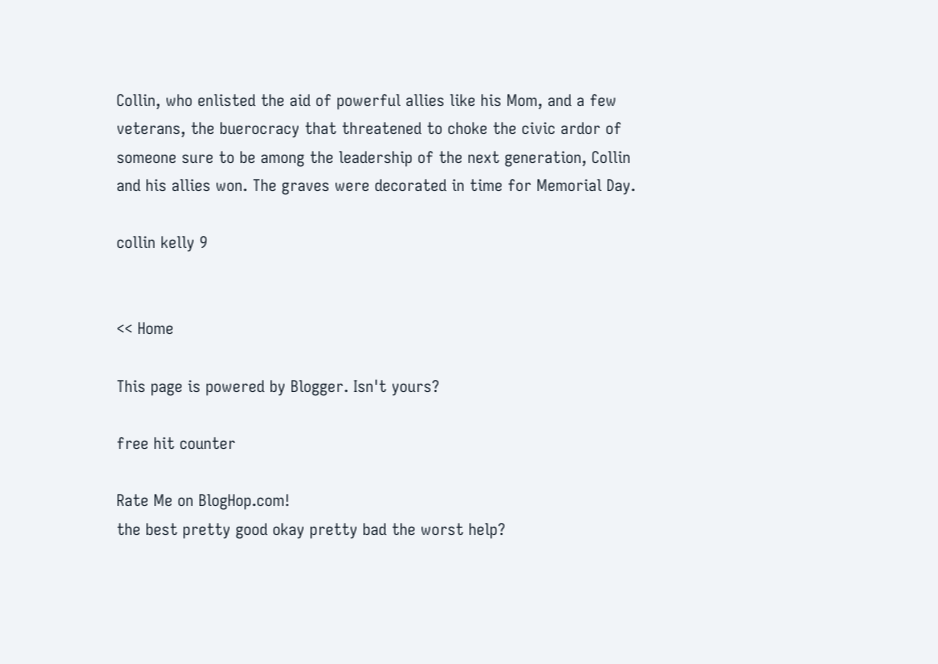Collin, who enlisted the aid of powerful allies like his Mom, and a few veterans, the buerocracy that threatened to choke the civic ardor of someone sure to be among the leadership of the next generation, Collin and his allies won. The graves were decorated in time for Memorial Day.

collin kelly 9


<< Home

This page is powered by Blogger. Isn't yours?

free hit counter

Rate Me on BlogHop.com!
the best pretty good okay pretty bad the worst help?